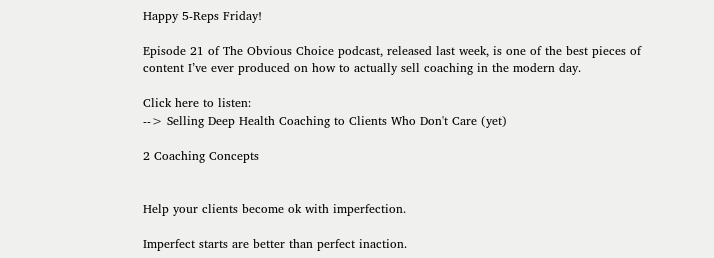Happy 5-Reps Friday!

Episode 21 of The Obvious Choice podcast, released last week, is one of the best pieces of content I’ve ever produced on how to actually sell coaching in the modern day.

Click here to listen:
--> Selling Deep Health Coaching to Clients Who Don't Care (yet)

2 Coaching Concepts


Help your clients become ok with imperfection.

Imperfect starts are better than perfect inaction.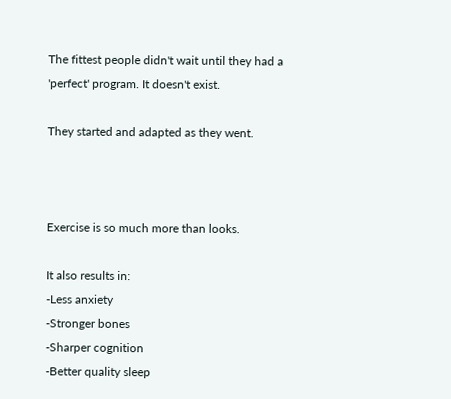The fittest people didn't wait until they had a 'perfect' program. It doesn't exist.

They started and adapted as they went.



Exercise is so much more than looks.

It also results in:
-Less anxiety
-Stronger bones
-Sharper cognition
-Better quality sleep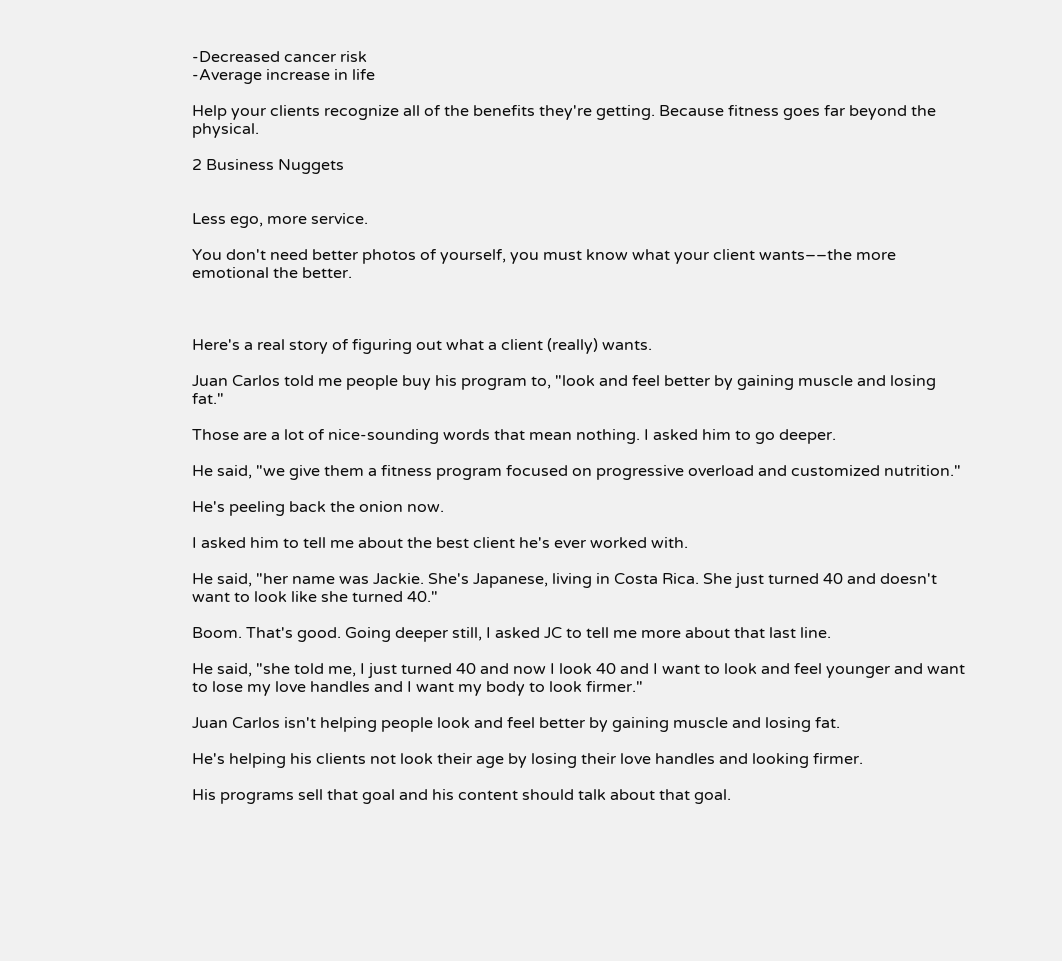-Decreased cancer risk
-Average increase in life

Help your clients recognize all of the benefits they're getting. Because fitness goes far beyond the physical.

2 Business Nuggets


Less ego, more service.

You don't need better photos of yourself, you must know what your client wants––the more emotional the better.



Here's a real story of figuring out what a client (really) wants.

Juan Carlos told me people buy his program to, "look and feel better by gaining muscle and losing fat."

Those are a lot of nice-sounding words that mean nothing. I asked him to go deeper.

He said, "we give them a fitness program focused on progressive overload and customized nutrition."

He's peeling back the onion now.

I asked him to tell me about the best client he's ever worked with.

He said, "her name was Jackie. She's Japanese, living in Costa Rica. She just turned 40 and doesn't want to look like she turned 40."

Boom. That's good. Going deeper still, I asked JC to tell me more about that last line.

He said, "she told me, I just turned 40 and now I look 40 and I want to look and feel younger and want to lose my love handles and I want my body to look firmer."

Juan Carlos isn't helping people look and feel better by gaining muscle and losing fat.

He's helping his clients not look their age by losing their love handles and looking firmer.

His programs sell that goal and his content should talk about that goal.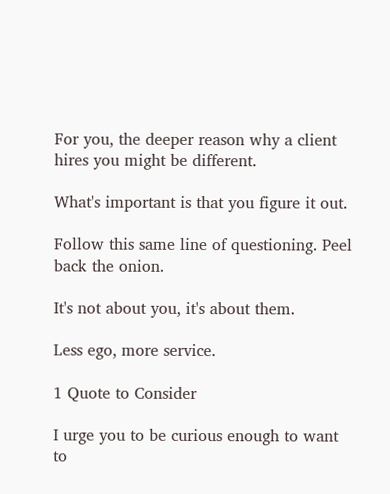For you, the deeper reason why a client hires you might be different.

What's important is that you figure it out.

Follow this same line of questioning. Peel back the onion.

It's not about you, it's about them.

Less ego, more service.

1 Quote to Consider

I urge you to be curious enough to want to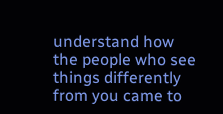understand how the people who see things differently from you came to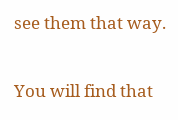see them that way.

You will find that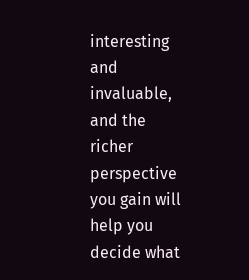interesting and invaluable, and the richer perspective you gain will help you decide what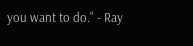you want to do." - Ray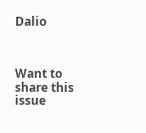Dalio



Want to share this issue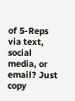of 5-Reps via text, social media, or email? Just copy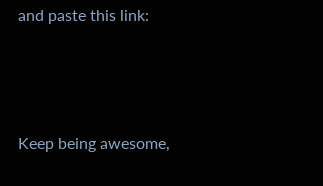and paste this link:



Keep being awesome,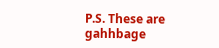P.S. These are gahhbage